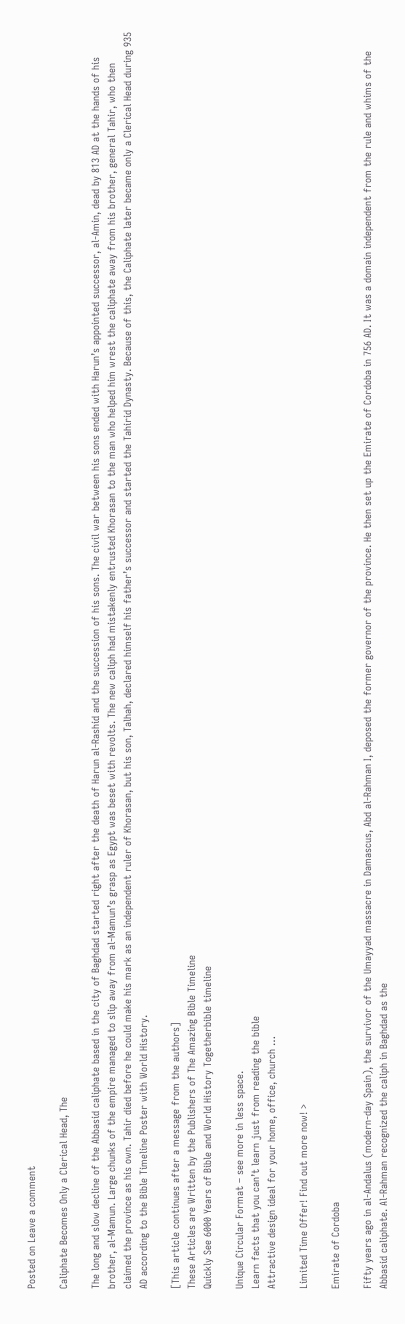Posted on Leave a comment

Caliphate Becomes Only a Clerical Head, The

The long and slow decline of the Abbasid caliphate based in the city of Baghdad started right after the death of Harun al-Rashid and the succession of his sons. The civil war between his sons ended with Harun’s appointed successor, al-Amin, dead by 813 AD at the hands of his brother, al-Mamun. Large chunks of the empire managed to slip away from al-Mamun’s grasp as Egypt was beset with revolts. The new caliph had mistakenly entrusted Khorasan to the man who helped him wrest the caliphate away from his brother, general Tahir, who then claimed the province as his own. Tahir died before he could make his mark as an independent ruler of Khorasan, but his son, Talhah, declared himself his father’s successor and started the Tahirid Dynasty. Because of this, the Caliphate later became only a Clerical Head during 935 AD according to the Bible Timeline Poster with World History.

[This article continues after a message from the authors]
These Articles are Written by the Publishers of The Amazing Bible Timeline
Quickly See 6000 Years of Bible and World History Togetherbible timeline

Unique Circular Format – see more in less space.
Learn facts that you can’t learn just from reading the bible
Attractive design ideal for your home, office, church …

Limited Time Offer! Find out more now! >

Emirate of Cordoba

Fifty years ago in al-Andalus (modern-day Spain), the survivor of the Umayyad massacre in Damascus, Abd al-Rahman I, deposed the former governor of the province. He then set up the Emirate of Cordoba in 756 AD. It was a domain independent from the rule and whims of the Abbasid caliphate. Al-Rahman recognized the caliph in Baghdad as the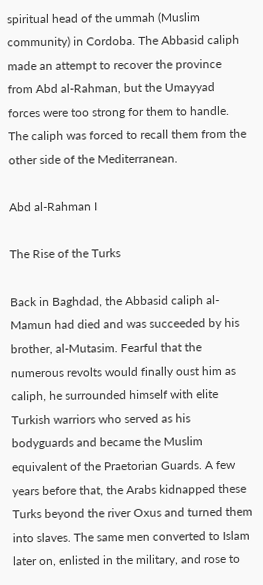spiritual head of the ummah (Muslim community) in Cordoba. The Abbasid caliph made an attempt to recover the province from Abd al-Rahman, but the Umayyad forces were too strong for them to handle. The caliph was forced to recall them from the other side of the Mediterranean.

Abd al-Rahman I

The Rise of the Turks

Back in Baghdad, the Abbasid caliph al-Mamun had died and was succeeded by his brother, al-Mutasim. Fearful that the numerous revolts would finally oust him as caliph, he surrounded himself with elite Turkish warriors who served as his bodyguards and became the Muslim equivalent of the Praetorian Guards. A few years before that, the Arabs kidnapped these Turks beyond the river Oxus and turned them into slaves. The same men converted to Islam later on, enlisted in the military, and rose to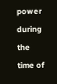power during the time of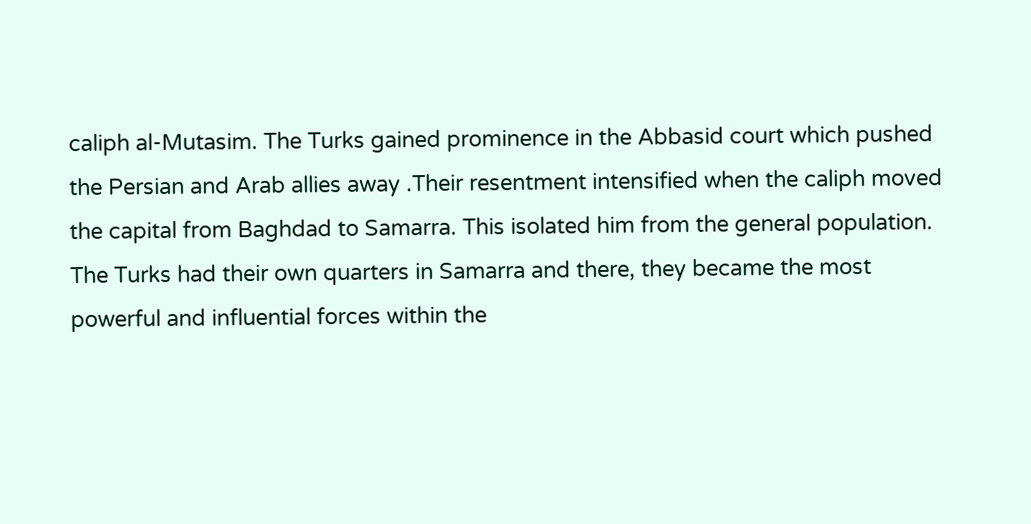caliph al-Mutasim. The Turks gained prominence in the Abbasid court which pushed the Persian and Arab allies away .Their resentment intensified when the caliph moved the capital from Baghdad to Samarra. This isolated him from the general population. The Turks had their own quarters in Samarra and there, they became the most powerful and influential forces within the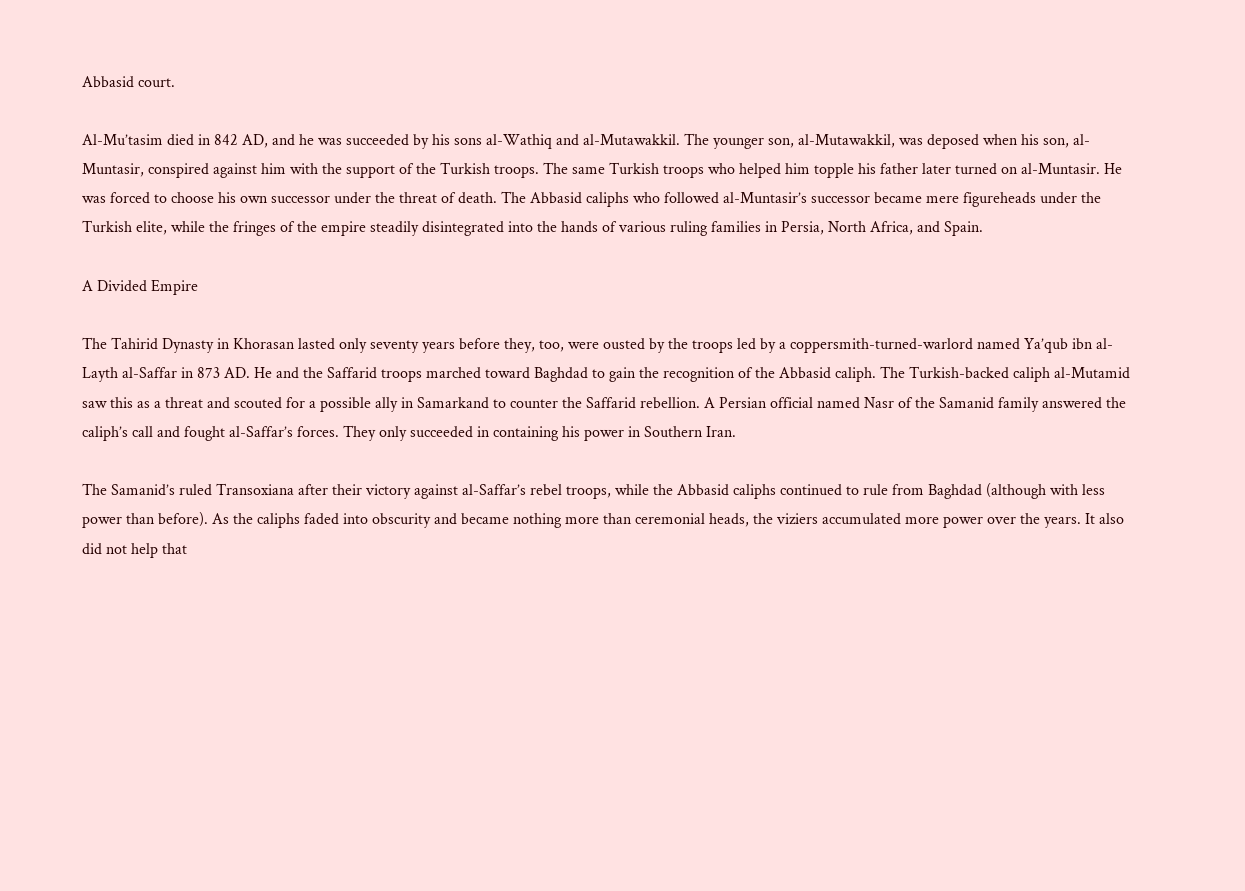Abbasid court.

Al-Mu’tasim died in 842 AD, and he was succeeded by his sons al-Wathiq and al-Mutawakkil. The younger son, al-Mutawakkil, was deposed when his son, al-Muntasir, conspired against him with the support of the Turkish troops. The same Turkish troops who helped him topple his father later turned on al-Muntasir. He was forced to choose his own successor under the threat of death. The Abbasid caliphs who followed al-Muntasir’s successor became mere figureheads under the Turkish elite, while the fringes of the empire steadily disintegrated into the hands of various ruling families in Persia, North Africa, and Spain.

A Divided Empire

The Tahirid Dynasty in Khorasan lasted only seventy years before they, too, were ousted by the troops led by a coppersmith-turned-warlord named Ya’qub ibn al-Layth al-Saffar in 873 AD. He and the Saffarid troops marched toward Baghdad to gain the recognition of the Abbasid caliph. The Turkish-backed caliph al-Mutamid saw this as a threat and scouted for a possible ally in Samarkand to counter the Saffarid rebellion. A Persian official named Nasr of the Samanid family answered the caliph’s call and fought al-Saffar’s forces. They only succeeded in containing his power in Southern Iran.

The Samanid’s ruled Transoxiana after their victory against al-Saffar’s rebel troops, while the Abbasid caliphs continued to rule from Baghdad (although with less power than before). As the caliphs faded into obscurity and became nothing more than ceremonial heads, the viziers accumulated more power over the years. It also did not help that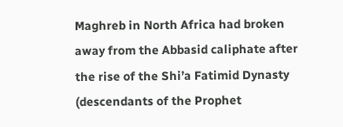Maghreb in North Africa had broken away from the Abbasid caliphate after the rise of the Shi’a Fatimid Dynasty (descendants of the Prophet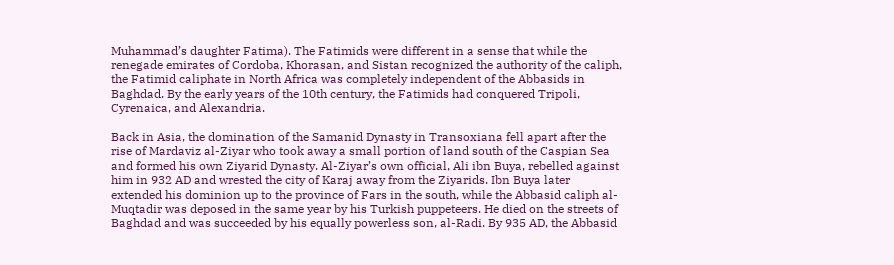Muhammad’s daughter Fatima). The Fatimids were different in a sense that while the renegade emirates of Cordoba, Khorasan, and Sistan recognized the authority of the caliph, the Fatimid caliphate in North Africa was completely independent of the Abbasids in Baghdad. By the early years of the 10th century, the Fatimids had conquered Tripoli, Cyrenaica, and Alexandria.

Back in Asia, the domination of the Samanid Dynasty in Transoxiana fell apart after the rise of Mardaviz al-Ziyar who took away a small portion of land south of the Caspian Sea and formed his own Ziyarid Dynasty. Al-Ziyar’s own official, Ali ibn Buya, rebelled against him in 932 AD and wrested the city of Karaj away from the Ziyarids. Ibn Buya later extended his dominion up to the province of Fars in the south, while the Abbasid caliph al-Muqtadir was deposed in the same year by his Turkish puppeteers. He died on the streets of Baghdad and was succeeded by his equally powerless son, al-Radi. By 935 AD, the Abbasid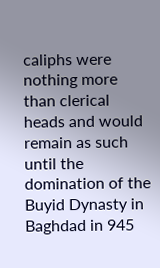caliphs were nothing more than clerical heads and would remain as such until the domination of the Buyid Dynasty in Baghdad in 945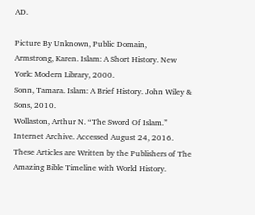AD.

Picture By Unknown, Public Domain,
Armstrong, Karen. Islam: A Short History. New York: Modern Library, 2000.
Sonn, Tamara. Islam: A Brief History. John Wiley & Sons, 2010.
Wollaston, Arthur N. “The Sword Of Islam.” Internet Archive. Accessed August 24, 2016.
These Articles are Written by the Publishers of The Amazing Bible Timeline with World History.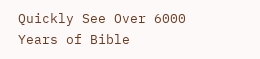Quickly See Over 6000 Years of Bible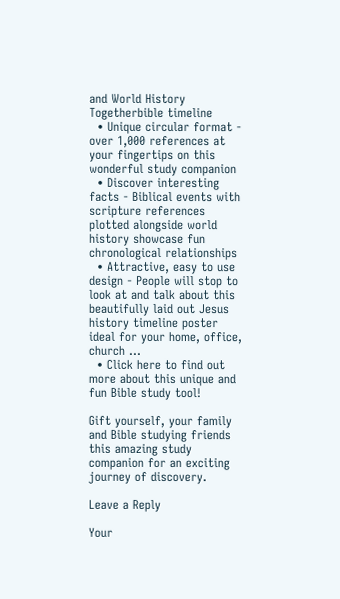and World History Togetherbible timeline
  • Unique circular format - over 1,000 references at your fingertips on this wonderful study companion
  • Discover interesting facts - Biblical events with scripture references plotted alongside world history showcase fun chronological relationships
  • Attractive, easy to use design - People will stop to look at and talk about this beautifully laid out Jesus history timeline poster ideal for your home, office, church ...
  • Click here to find out more about this unique and fun Bible study tool!

Gift yourself, your family and Bible studying friends this amazing study companion for an exciting journey of discovery.

Leave a Reply

Your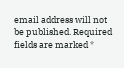email address will not be published. Required fields are marked *